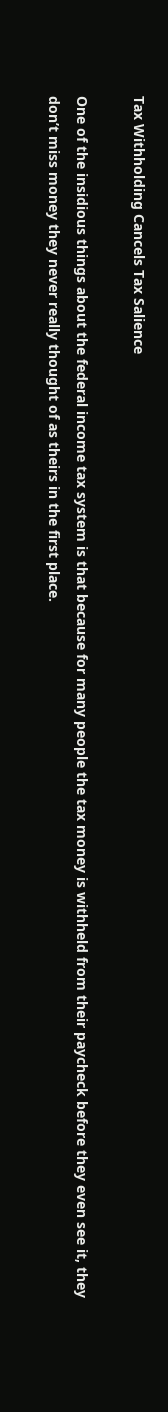Tax Withholding Cancels Tax Salience

One of the insidious things about the federal income tax system is that because for many people the tax money is withheld from their paycheck before they even see it, they don’t miss money they never really thought of as theirs in the first place.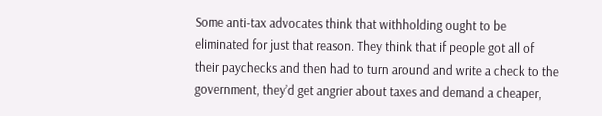Some anti-tax advocates think that withholding ought to be eliminated for just that reason. They think that if people got all of their paychecks and then had to turn around and write a check to the government, they’d get angrier about taxes and demand a cheaper,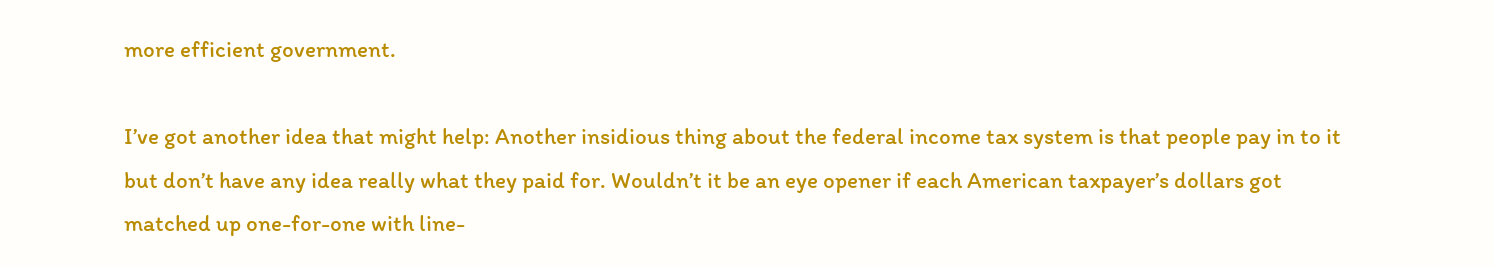more efficient government.

I’ve got another idea that might help: Another insidious thing about the federal income tax system is that people pay in to it but don’t have any idea really what they paid for. Wouldn’t it be an eye opener if each American taxpayer’s dollars got matched up one-for-one with line-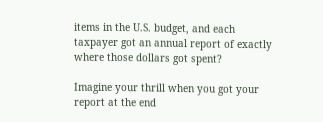items in the U.S. budget, and each taxpayer got an annual report of exactly where those dollars got spent?

Imagine your thrill when you got your report at the end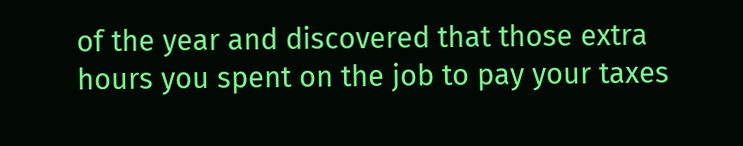of the year and discovered that those extra hours you spent on the job to pay your taxes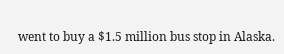went to buy a $1.5 million bus stop in Alaska.